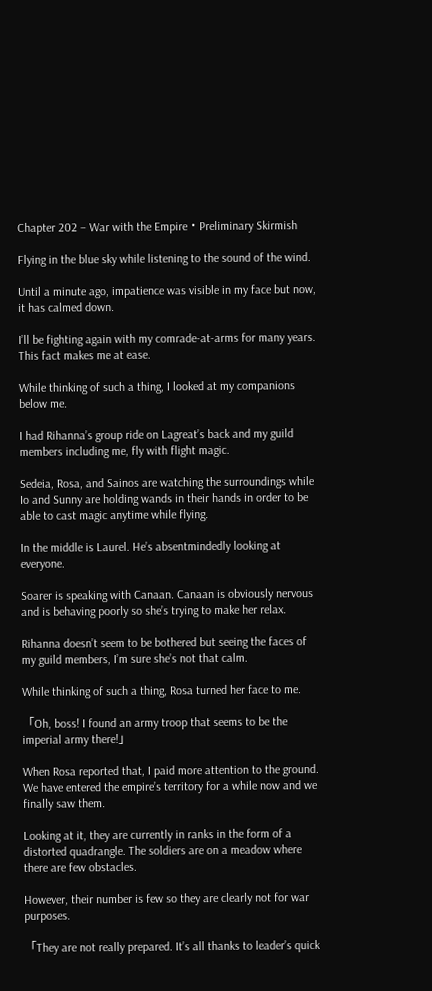Chapter 202 – War with the Empire・Preliminary Skirmish

Flying in the blue sky while listening to the sound of the wind.

Until a minute ago, impatience was visible in my face but now, it has calmed down.

I’ll be fighting again with my comrade-at-arms for many years. This fact makes me at ease.

While thinking of such a thing, I looked at my companions below me.

I had Rihanna’s group ride on Lagreat’s back and my guild members including me, fly with flight magic.

Sedeia, Rosa, and Sainos are watching the surroundings while Io and Sunny are holding wands in their hands in order to be able to cast magic anytime while flying.

In the middle is Laurel. He’s absentmindedly looking at everyone.

Soarer is speaking with Canaan. Canaan is obviously nervous and is behaving poorly so she’s trying to make her relax.

Rihanna doesn’t seem to be bothered but seeing the faces of my guild members, I’m sure she’s not that calm.

While thinking of such a thing, Rosa turned her face to me.

「Oh, boss! I found an army troop that seems to be the imperial army there!」

When Rosa reported that, I paid more attention to the ground. We have entered the empire’s territory for a while now and we finally saw them.

Looking at it, they are currently in ranks in the form of a distorted quadrangle. The soldiers are on a meadow where there are few obstacles.

However, their number is few so they are clearly not for war purposes.

「They are not really prepared. It’s all thanks to leader’s quick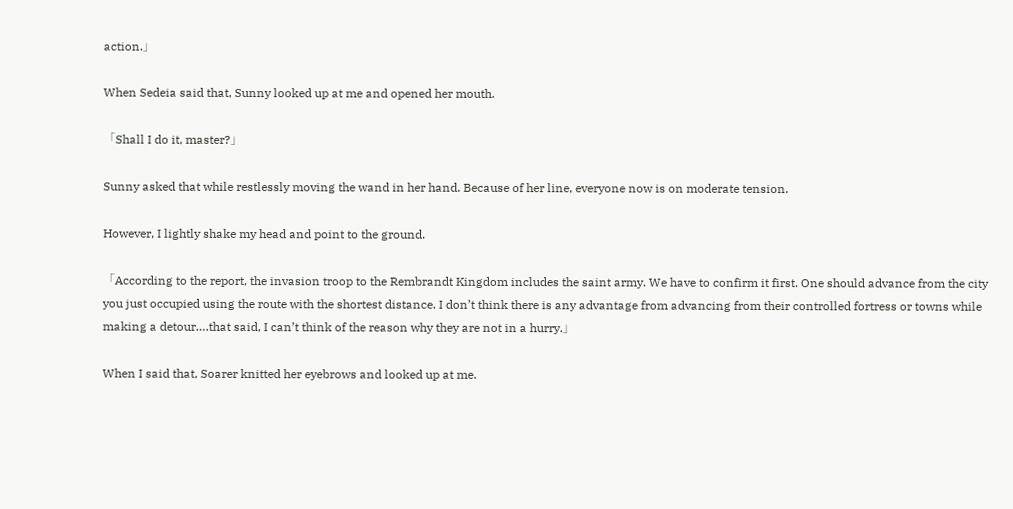action.」

When Sedeia said that, Sunny looked up at me and opened her mouth.

「Shall I do it, master?」

Sunny asked that while restlessly moving the wand in her hand. Because of her line, everyone now is on moderate tension.

However, I lightly shake my head and point to the ground.

「According to the report, the invasion troop to the Rembrandt Kingdom includes the saint army. We have to confirm it first. One should advance from the city you just occupied using the route with the shortest distance. I don’t think there is any advantage from advancing from their controlled fortress or towns while making a detour….that said, I can’t think of the reason why they are not in a hurry.」

When I said that, Soarer knitted her eyebrows and looked up at me.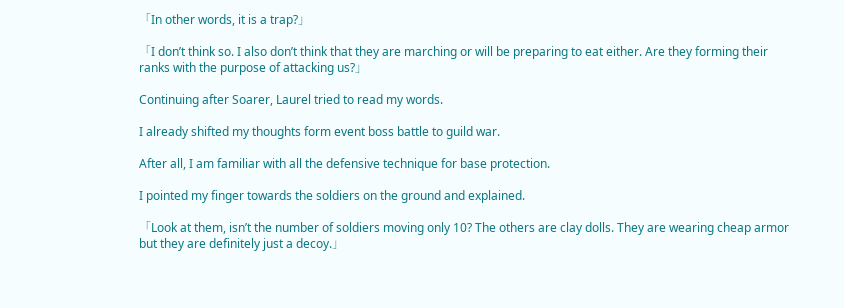「In other words, it is a trap?」

「I don’t think so. I also don’t think that they are marching or will be preparing to eat either. Are they forming their ranks with the purpose of attacking us?」

Continuing after Soarer, Laurel tried to read my words.

I already shifted my thoughts form event boss battle to guild war.

After all, I am familiar with all the defensive technique for base protection.

I pointed my finger towards the soldiers on the ground and explained.

「Look at them, isn’t the number of soldiers moving only 10? The others are clay dolls. They are wearing cheap armor but they are definitely just a decoy.」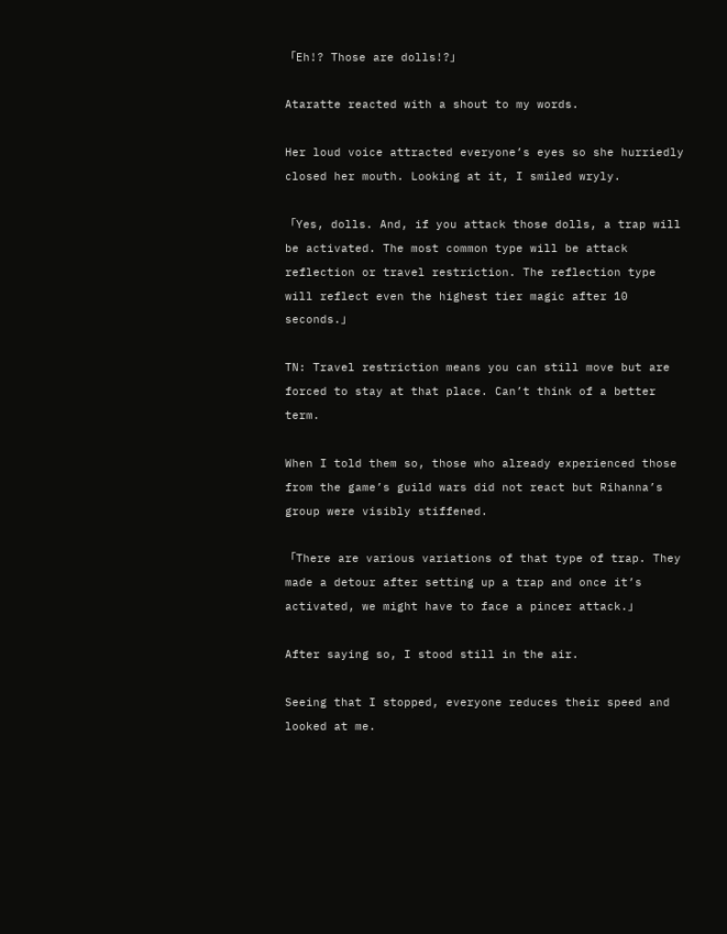「Eh!? Those are dolls!?」

Ataratte reacted with a shout to my words.

Her loud voice attracted everyone’s eyes so she hurriedly closed her mouth. Looking at it, I smiled wryly.

「Yes, dolls. And, if you attack those dolls, a trap will be activated. The most common type will be attack reflection or travel restriction. The reflection type will reflect even the highest tier magic after 10 seconds.」

TN: Travel restriction means you can still move but are forced to stay at that place. Can’t think of a better term.

When I told them so, those who already experienced those from the game’s guild wars did not react but Rihanna’s group were visibly stiffened.

「There are various variations of that type of trap. They made a detour after setting up a trap and once it’s activated, we might have to face a pincer attack.」

After saying so, I stood still in the air.

Seeing that I stopped, everyone reduces their speed and looked at me.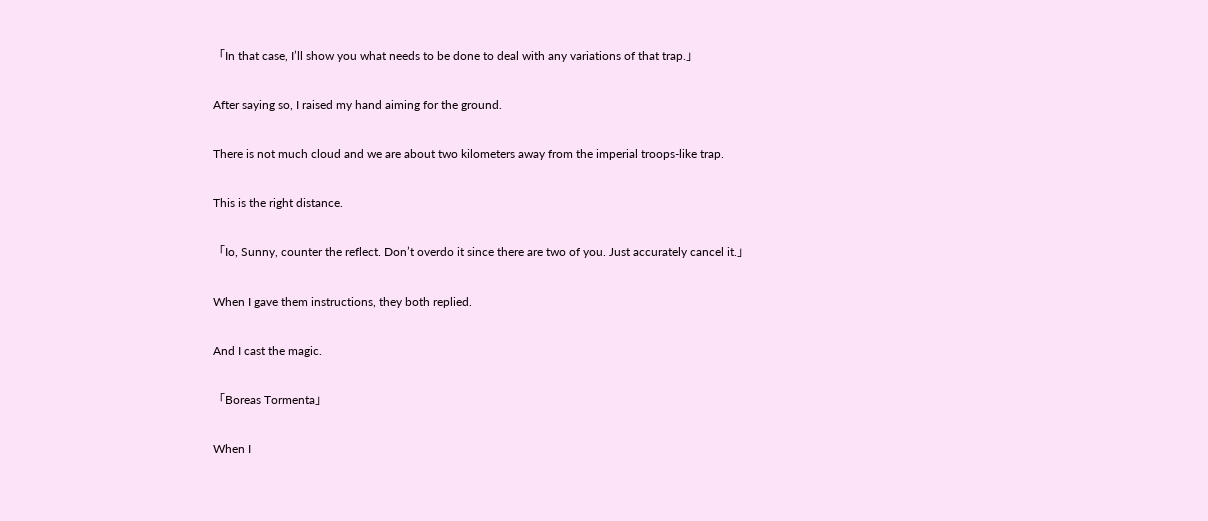「In that case, I’ll show you what needs to be done to deal with any variations of that trap.」

After saying so, I raised my hand aiming for the ground.

There is not much cloud and we are about two kilometers away from the imperial troops-like trap.

This is the right distance.

「Io, Sunny, counter the reflect. Don’t overdo it since there are two of you. Just accurately cancel it.」

When I gave them instructions, they both replied.

And I cast the magic.

「Boreas Tormenta」

When I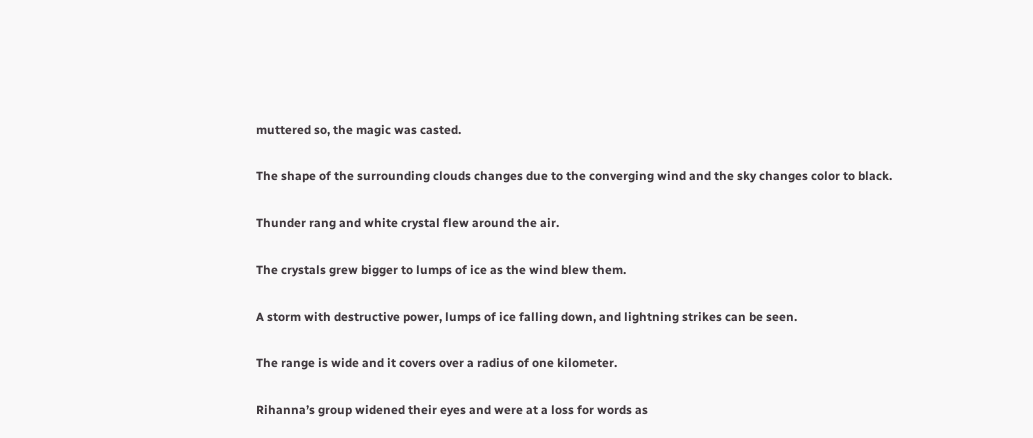muttered so, the magic was casted.

The shape of the surrounding clouds changes due to the converging wind and the sky changes color to black.

Thunder rang and white crystal flew around the air.

The crystals grew bigger to lumps of ice as the wind blew them.

A storm with destructive power, lumps of ice falling down, and lightning strikes can be seen.

The range is wide and it covers over a radius of one kilometer.

Rihanna’s group widened their eyes and were at a loss for words as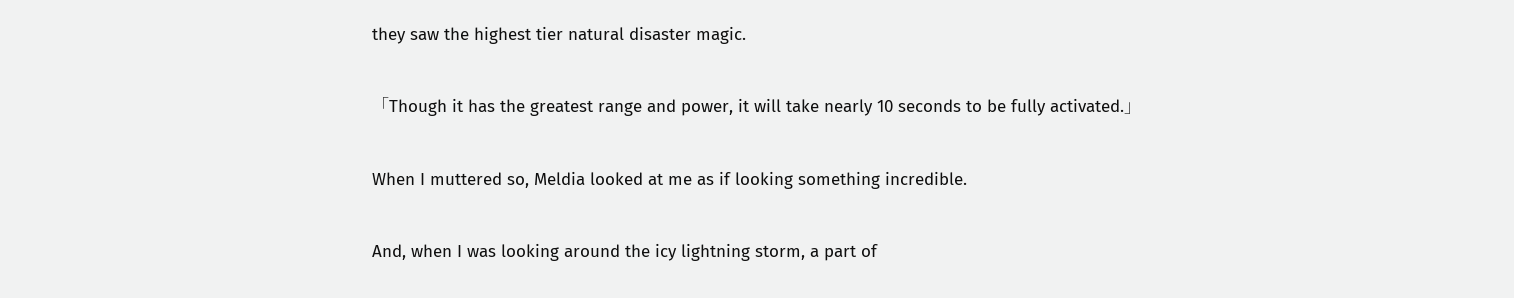they saw the highest tier natural disaster magic.

「Though it has the greatest range and power, it will take nearly 10 seconds to be fully activated.」

When I muttered so, Meldia looked at me as if looking something incredible.

And, when I was looking around the icy lightning storm, a part of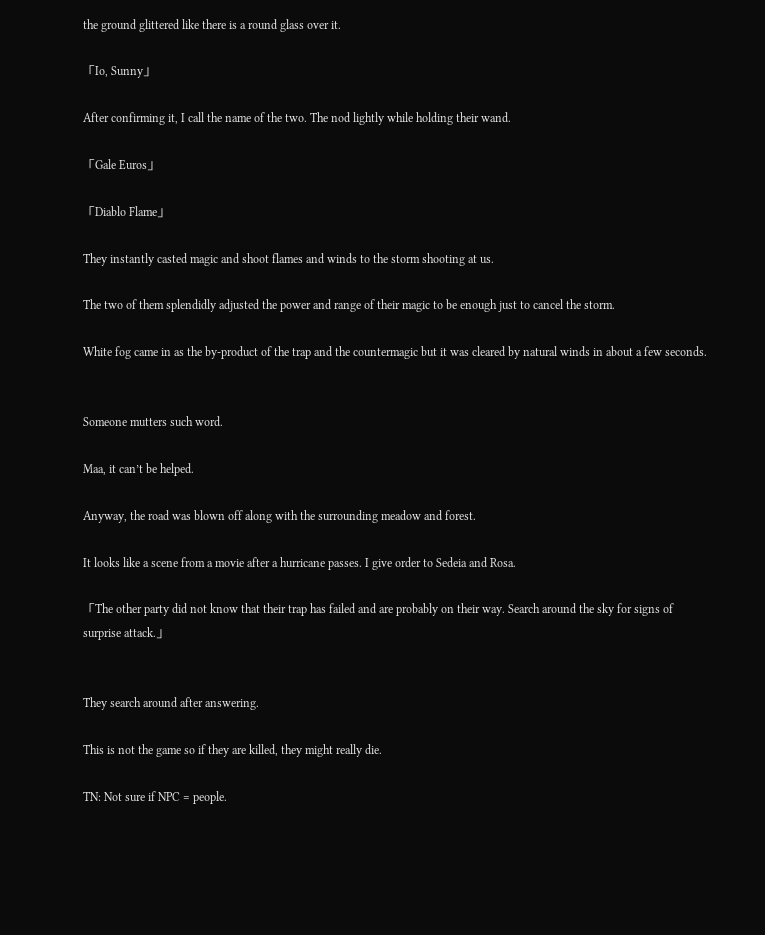the ground glittered like there is a round glass over it.

「Io, Sunny」

After confirming it, I call the name of the two. The nod lightly while holding their wand.

「Gale Euros」

「Diablo Flame」

They instantly casted magic and shoot flames and winds to the storm shooting at us.

The two of them splendidly adjusted the power and range of their magic to be enough just to cancel the storm.

White fog came in as the by-product of the trap and the countermagic but it was cleared by natural winds in about a few seconds.


Someone mutters such word.

Maa, it can’t be helped.

Anyway, the road was blown off along with the surrounding meadow and forest.

It looks like a scene from a movie after a hurricane passes. I give order to Sedeia and Rosa.

「The other party did not know that their trap has failed and are probably on their way. Search around the sky for signs of surprise attack.」


They search around after answering.

This is not the game so if they are killed, they might really die.

TN: Not sure if NPC = people.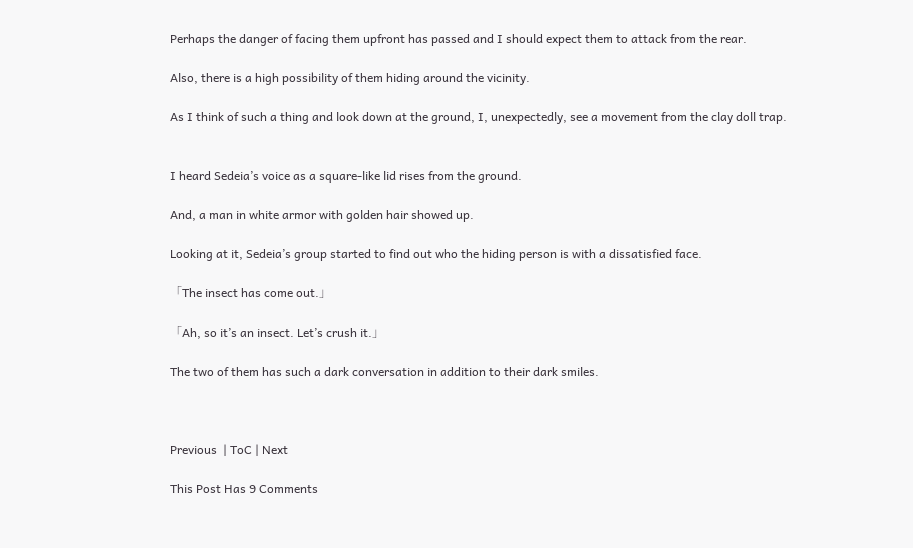Perhaps the danger of facing them upfront has passed and I should expect them to attack from the rear.

Also, there is a high possibility of them hiding around the vicinity.

As I think of such a thing and look down at the ground, I, unexpectedly, see a movement from the clay doll trap.


I heard Sedeia’s voice as a square-like lid rises from the ground.

And, a man in white armor with golden hair showed up.

Looking at it, Sedeia’s group started to find out who the hiding person is with a dissatisfied face.

「The insect has come out.」

「Ah, so it’s an insect. Let’s crush it.」

The two of them has such a dark conversation in addition to their dark smiles.



Previous  | ToC | Next

This Post Has 9 Comments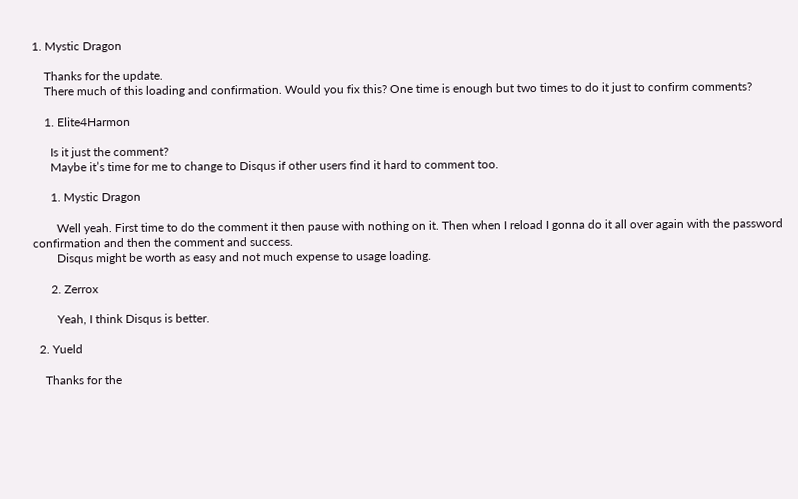1. Mystic Dragon

    Thanks for the update.
    There much of this loading and confirmation. Would you fix this? One time is enough but two times to do it just to confirm comments?

    1. Elite4Harmon

      Is it just the comment?
      Maybe it’s time for me to change to Disqus if other users find it hard to comment too.

      1. Mystic Dragon

        Well yeah. First time to do the comment it then pause with nothing on it. Then when I reload I gonna do it all over again with the password confirmation and then the comment and success.
        Disqus might be worth as easy and not much expense to usage loading.

      2. Zerrox

        Yeah, I think Disqus is better.

  2. Yueld

    Thanks for the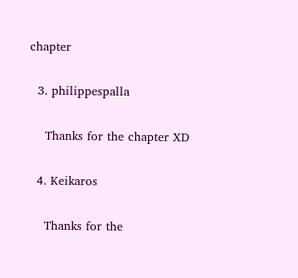chapter

  3. philippespalla

    Thanks for the chapter XD

  4. Keikaros

    Thanks for the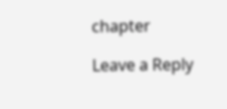chapter

Leave a Reply